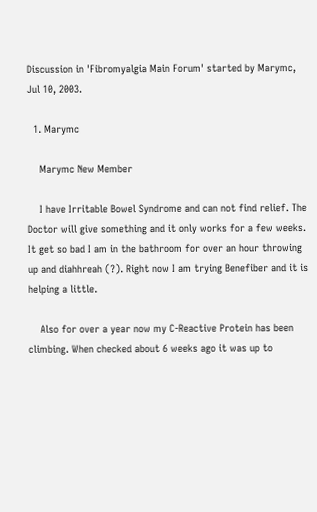Discussion in 'Fibromyalgia Main Forum' started by Marymc, Jul 10, 2003.

  1. Marymc

    Marymc New Member

    I have Irritable Bowel Syndrome and can not find relief. The Doctor will give something and it only works for a few weeks. It get so bad I am in the bathroom for over an hour throwing up and diahhreah (?). Right now I am trying Benefiber and it is helping a little.

    Also for over a year now my C-Reactive Protein has been climbing. When checked about 6 weeks ago it was up to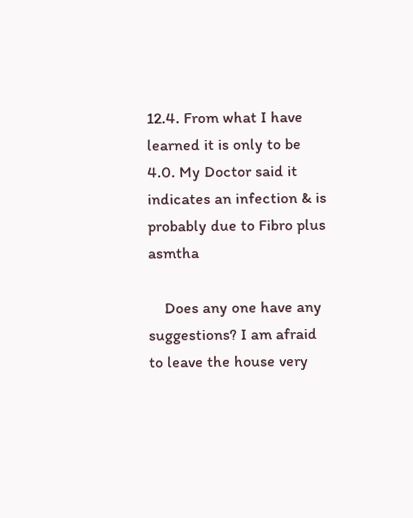12.4. From what I have learned it is only to be 4.0. My Doctor said it indicates an infection & is probably due to Fibro plus asmtha

    Does any one have any suggestions? I am afraid to leave the house very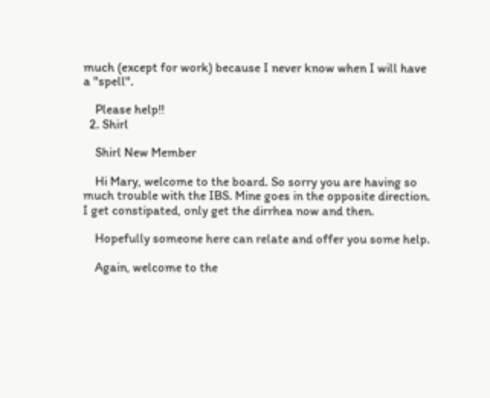much (except for work) because I never know when I will have a "spell".

    Please help!!
  2. Shirl

    Shirl New Member

    Hi Mary, welcome to the board. So sorry you are having so much trouble with the IBS. Mine goes in the opposite direction. I get constipated, only get the dirrhea now and then.

    Hopefully someone here can relate and offer you some help.

    Again, welcome to the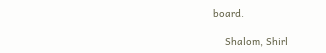board.

    Shalom, Shirl